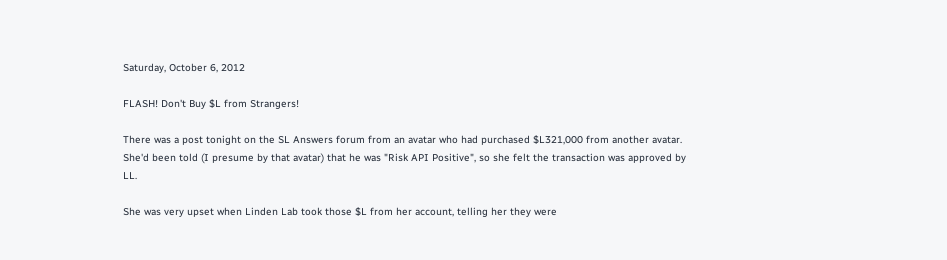Saturday, October 6, 2012

FLASH! Don't Buy $L from Strangers!

There was a post tonight on the SL Answers forum from an avatar who had purchased $L321,000 from another avatar.  She'd been told (I presume by that avatar) that he was "Risk API Positive", so she felt the transaction was approved by LL.

She was very upset when Linden Lab took those $L from her account, telling her they were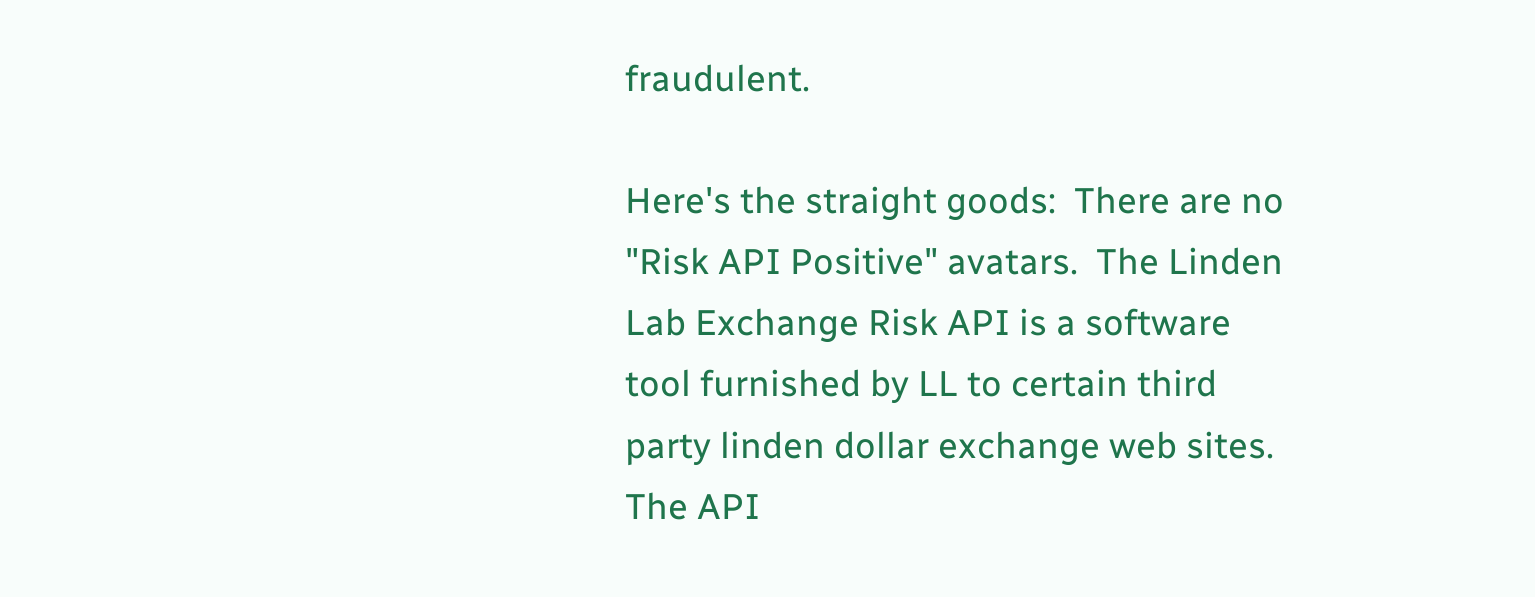fraudulent.

Here's the straight goods:  There are no "Risk API Positive" avatars.  The Linden Lab Exchange Risk API is a software tool furnished by LL to certain third party linden dollar exchange web sites.  The API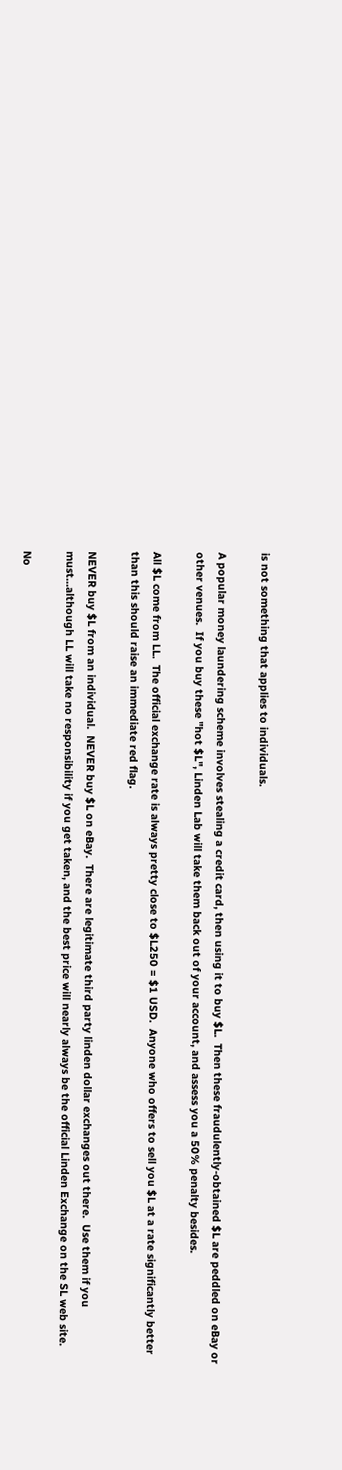is not something that applies to individuals.

A popular money laundering scheme involves stealing a credit card, then using it to buy $L.  Then these fraudulently-obtained $L are peddled on eBay or other venues.  If you buy these "hot $L", Linden Lab will take them back out of your account, and assess you a 50% penalty besides.

All $L come from LL.  The official exchange rate is always pretty close to $L250 = $1 USD.  Anyone who offers to sell you $L at a rate significantly better than this should raise an immediate red flag.

NEVER buy $L from an individual.  NEVER buy $L on eBay.  There are legitimate third party linden dollar exchanges out there.  Use them if you must...although LL will take no responsibility if you get taken, and the best price will nearly always be the official Linden Exchange on the SL web site.

No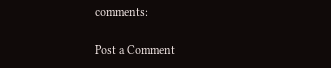comments:

Post a Comment